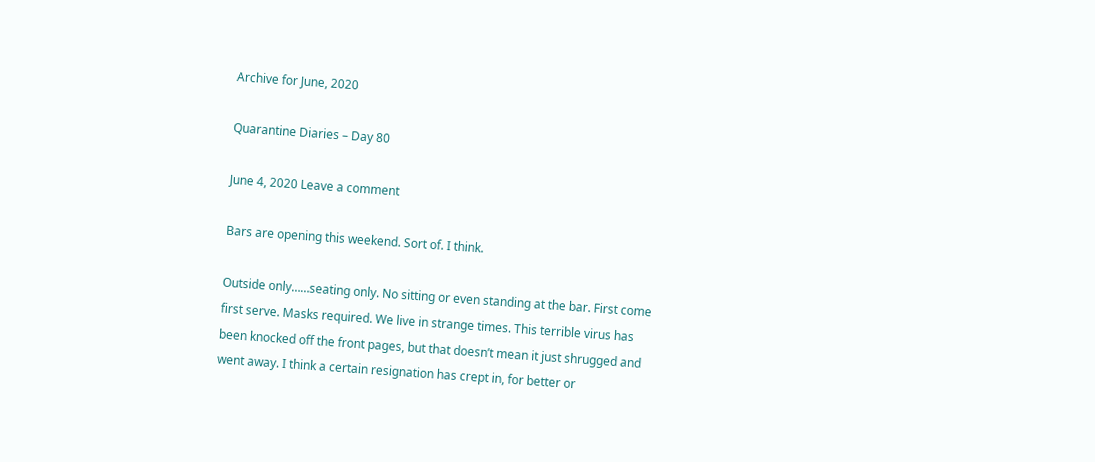Archive for June, 2020

Quarantine Diaries – Day 80

June 4, 2020 Leave a comment

Bars are opening this weekend. Sort of. I think.

Outside only……seating only. No sitting or even standing at the bar. First come first serve. Masks required. We live in strange times. This terrible virus has been knocked off the front pages, but that doesn’t mean it just shrugged and went away. I think a certain resignation has crept in, for better or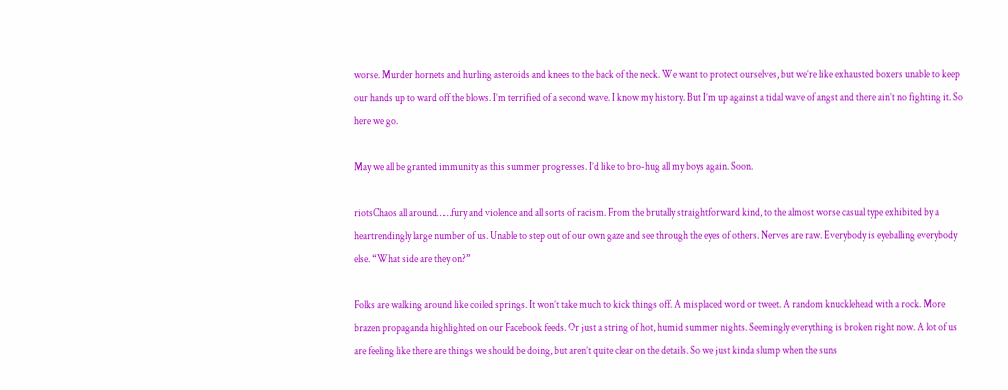worse. Murder hornets and hurling asteroids and knees to the back of the neck. We want to protect ourselves, but we’re like exhausted boxers unable to keep our hands up to ward off the blows. I’m terrified of a second wave. I know my history. But I’m up against a tidal wave of angst and there ain’t no fighting it. So here we go.

May we all be granted immunity as this summer progresses. I’d like to bro-hug all my boys again. Soon.

riotsChaos all around……fury and violence and all sorts of racism. From the brutally straightforward kind, to the almost worse casual type exhibited by a heartrendingly large number of us. Unable to step out of our own gaze and see through the eyes of others. Nerves are raw. Everybody is eyeballing everybody else. “What side are they on?”

Folks are walking around like coiled springs. It won’t take much to kick things off. A misplaced word or tweet. A random knucklehead with a rock. More brazen propaganda highlighted on our Facebook feeds. Or just a string of hot, humid summer nights. Seemingly everything is broken right now. A lot of us are feeling like there are things we should be doing, but aren’t quite clear on the details. So we just kinda slump when the suns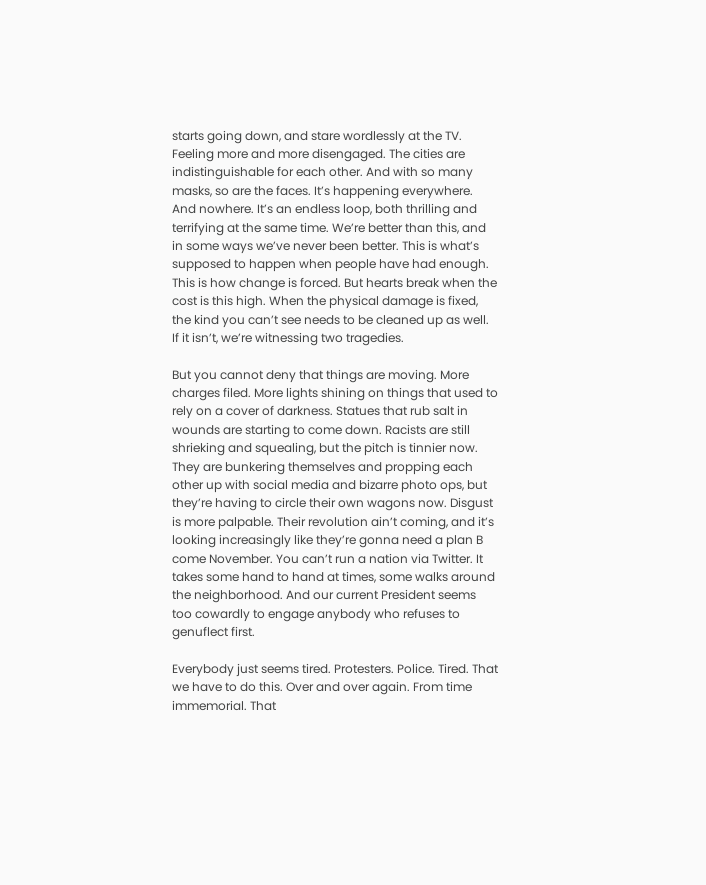starts going down, and stare wordlessly at the TV. Feeling more and more disengaged. The cities are indistinguishable for each other. And with so many masks, so are the faces. It’s happening everywhere. And nowhere. It’s an endless loop, both thrilling and terrifying at the same time. We’re better than this, and in some ways we’ve never been better. This is what’s supposed to happen when people have had enough. This is how change is forced. But hearts break when the cost is this high. When the physical damage is fixed, the kind you can’t see needs to be cleaned up as well. If it isn’t, we’re witnessing two tragedies.

But you cannot deny that things are moving. More charges filed. More lights shining on things that used to rely on a cover of darkness. Statues that rub salt in wounds are starting to come down. Racists are still shrieking and squealing, but the pitch is tinnier now. They are bunkering themselves and propping each other up with social media and bizarre photo ops, but they’re having to circle their own wagons now. Disgust is more palpable. Their revolution ain’t coming, and it’s looking increasingly like they’re gonna need a plan B come November. You can’t run a nation via Twitter. It takes some hand to hand at times, some walks around the neighborhood. And our current President seems too cowardly to engage anybody who refuses to genuflect first.

Everybody just seems tired. Protesters. Police. Tired. That we have to do this. Over and over again. From time immemorial. That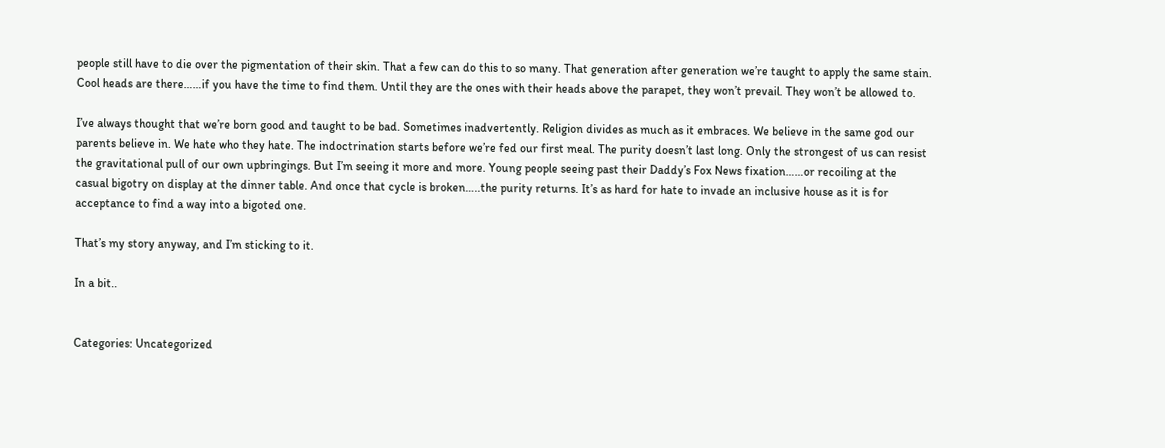people still have to die over the pigmentation of their skin. That a few can do this to so many. That generation after generation we’re taught to apply the same stain. Cool heads are there……if you have the time to find them. Until they are the ones with their heads above the parapet, they won’t prevail. They won’t be allowed to.

I’ve always thought that we’re born good and taught to be bad. Sometimes inadvertently. Religion divides as much as it embraces. We believe in the same god our parents believe in. We hate who they hate. The indoctrination starts before we’re fed our first meal. The purity doesn’t last long. Only the strongest of us can resist the gravitational pull of our own upbringings. But I’m seeing it more and more. Young people seeing past their Daddy’s Fox News fixation……or recoiling at the casual bigotry on display at the dinner table. And once that cycle is broken…..the purity returns. It’s as hard for hate to invade an inclusive house as it is for acceptance to find a way into a bigoted one.

That’s my story anyway, and I’m sticking to it.

In a bit..


Categories: Uncategorized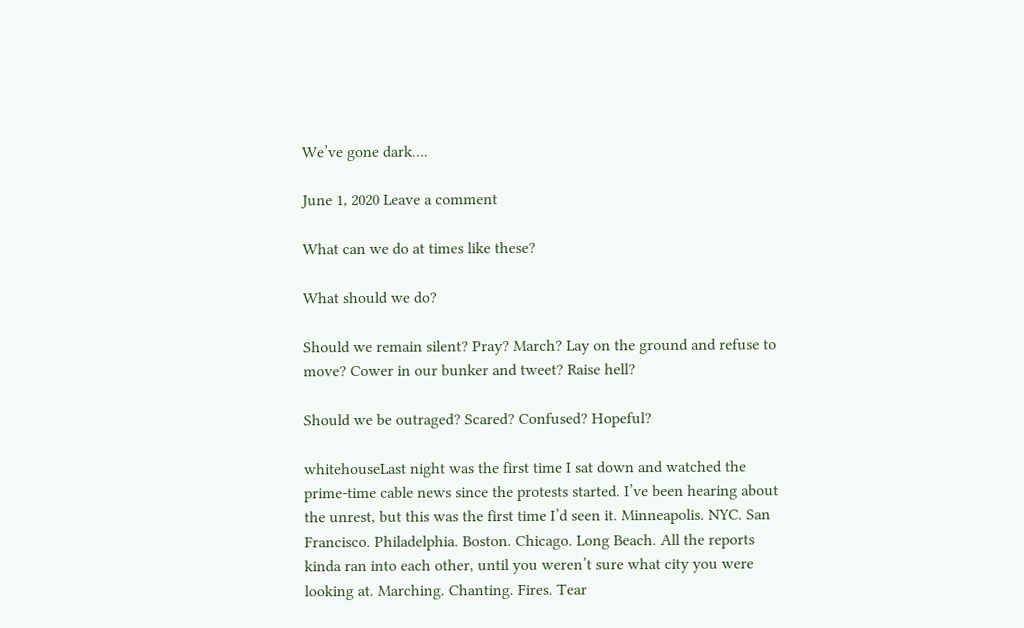We’ve gone dark….

June 1, 2020 Leave a comment

What can we do at times like these?

What should we do?

Should we remain silent? Pray? March? Lay on the ground and refuse to move? Cower in our bunker and tweet? Raise hell?

Should we be outraged? Scared? Confused? Hopeful?

whitehouseLast night was the first time I sat down and watched the prime-time cable news since the protests started. I’ve been hearing about the unrest, but this was the first time I’d seen it. Minneapolis. NYC. San Francisco. Philadelphia. Boston. Chicago. Long Beach. All the reports kinda ran into each other, until you weren’t sure what city you were looking at. Marching. Chanting. Fires. Tear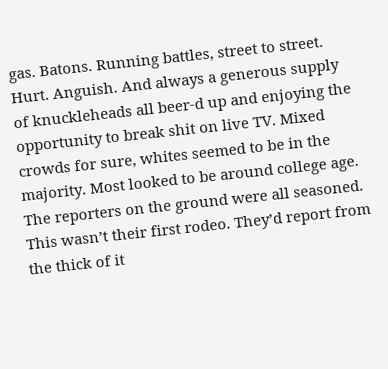gas. Batons. Running battles, street to street. Hurt. Anguish. And always a generous supply of knuckleheads all beer-d up and enjoying the opportunity to break shit on live TV. Mixed crowds for sure, whites seemed to be in the majority. Most looked to be around college age. The reporters on the ground were all seasoned. This wasn’t their first rodeo. They’d report from the thick of it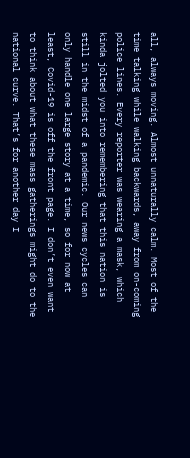all, always moving. Almost unnaturally calm. Most of the time talking while walking backwards, away from on-coming police lines. Every reporter was wearing a mask, which kinda jolted you into remembering that this nation is still in the midst of a pandemic. Our news cycles can only handle one large story at a time, so for now at least, Covid-19 is off the front page. I don’t even want to think about what these mass gatherings might do to the national curve. That’s for another day I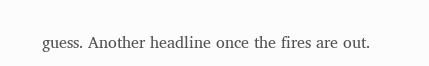guess. Another headline once the fires are out.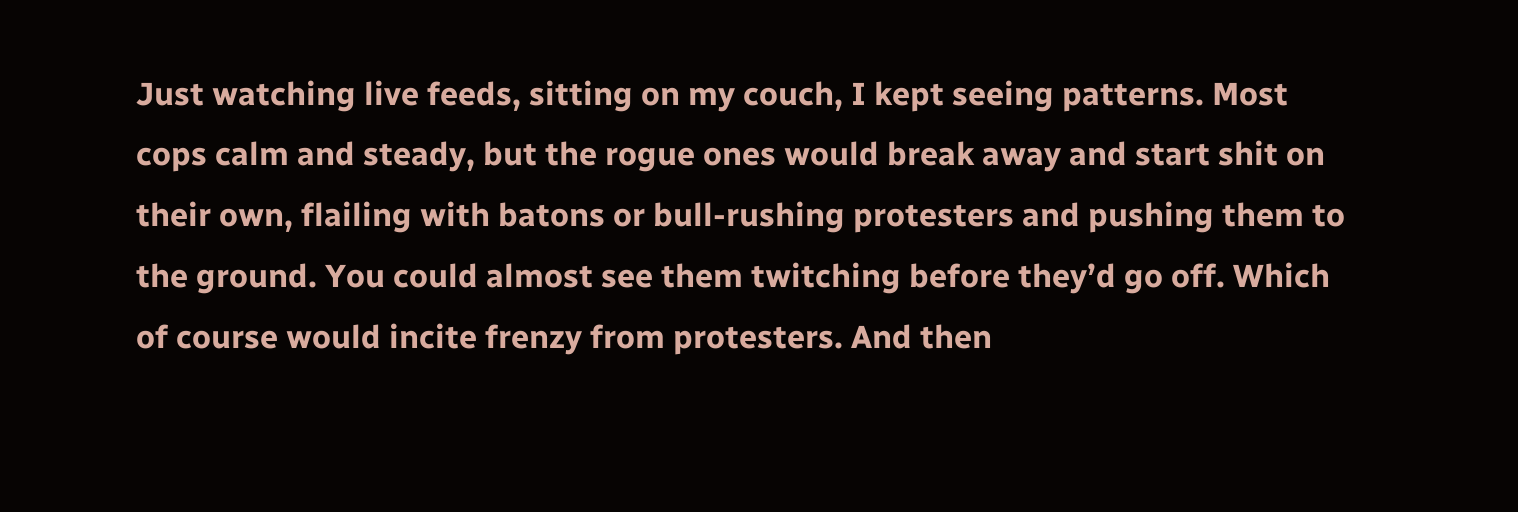Just watching live feeds, sitting on my couch, I kept seeing patterns. Most cops calm and steady, but the rogue ones would break away and start shit on their own, flailing with batons or bull-rushing protesters and pushing them to the ground. You could almost see them twitching before they’d go off. Which of course would incite frenzy from protesters. And then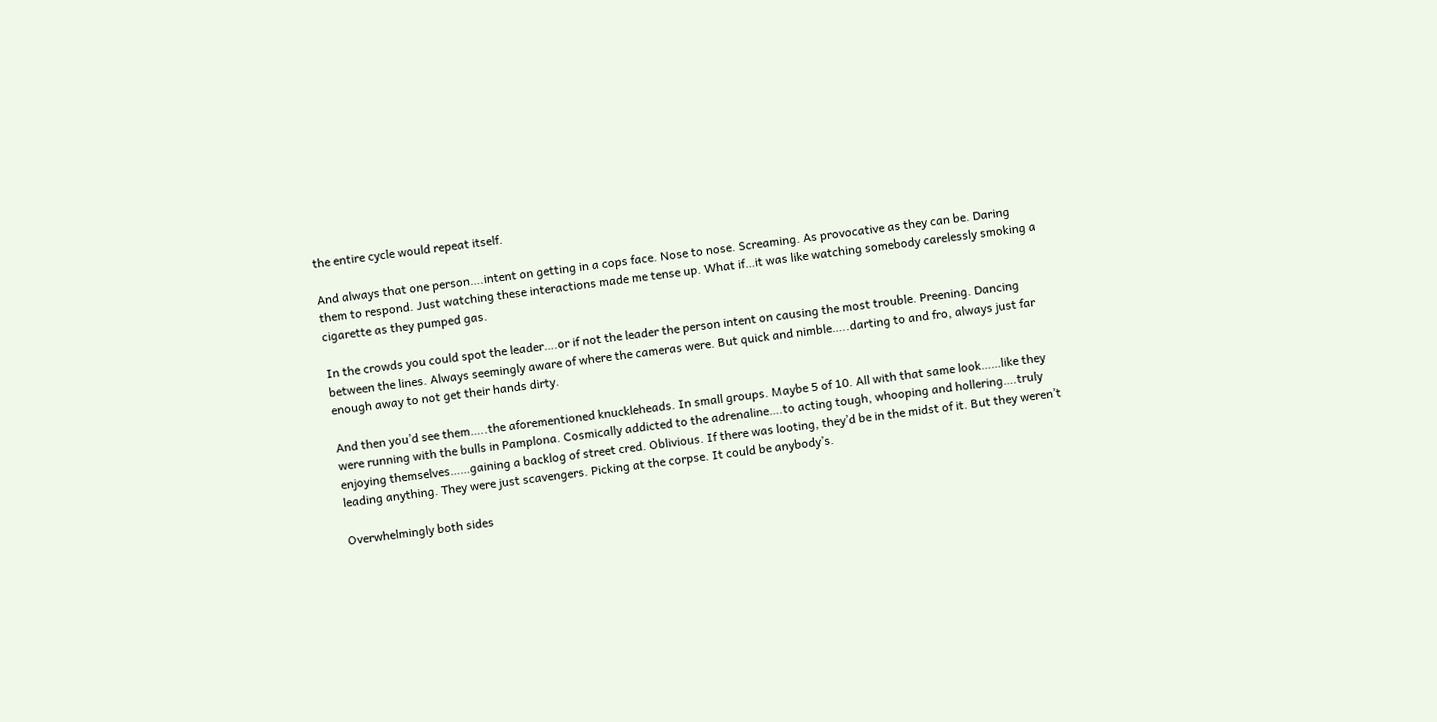the entire cycle would repeat itself.

And always that one person….intent on getting in a cops face. Nose to nose. Screaming. As provocative as they can be. Daring them to respond. Just watching these interactions made me tense up. What if…it was like watching somebody carelessly smoking a cigarette as they pumped gas.

In the crowds you could spot the leader….or if not the leader the person intent on causing the most trouble. Preening. Dancing between the lines. Always seemingly aware of where the cameras were. But quick and nimble…..darting to and fro, always just far enough away to not get their hands dirty.

And then you’d see them…..the aforementioned knuckleheads. In small groups. Maybe 5 of 10. All with that same look……like they were running with the bulls in Pamplona. Cosmically addicted to the adrenaline….to acting tough, whooping and hollering….truly enjoying themselves……gaining a backlog of street cred. Oblivious. If there was looting, they’d be in the midst of it. But they weren’t leading anything. They were just scavengers. Picking at the corpse. It could be anybody’s.

Overwhelmingly both sides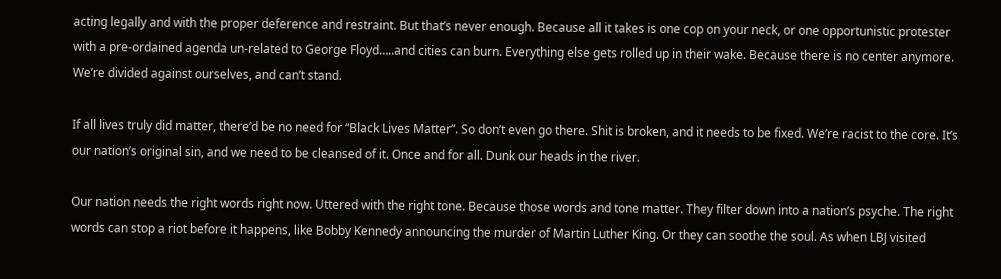acting legally and with the proper deference and restraint. But that’s never enough. Because all it takes is one cop on your neck, or one opportunistic protester with a pre-ordained agenda un-related to George Floyd…..and cities can burn. Everything else gets rolled up in their wake. Because there is no center anymore. We’re divided against ourselves, and can’t stand.

If all lives truly did matter, there’d be no need for “Black Lives Matter”. So don’t even go there. Shit is broken, and it needs to be fixed. We’re racist to the core. It’s our nation’s original sin, and we need to be cleansed of it. Once and for all. Dunk our heads in the river.

Our nation needs the right words right now. Uttered with the right tone. Because those words and tone matter. They filter down into a nation’s psyche. The right words can stop a riot before it happens, like Bobby Kennedy announcing the murder of Martin Luther King. Or they can soothe the soul. As when LBJ visited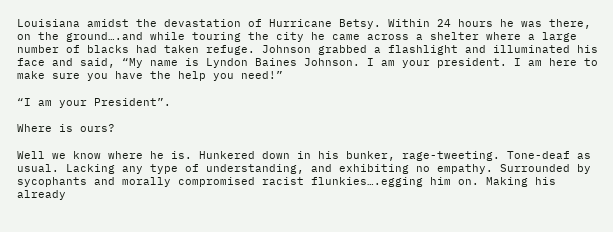Louisiana amidst the devastation of Hurricane Betsy. Within 24 hours he was there, on the ground….and while touring the city he came across a shelter where a large number of blacks had taken refuge. Johnson grabbed a flashlight and illuminated his face and said, “My name is Lyndon Baines Johnson. I am your president. I am here to make sure you have the help you need!”

“I am your President”.

Where is ours?

Well we know where he is. Hunkered down in his bunker, rage-tweeting. Tone-deaf as usual. Lacking any type of understanding, and exhibiting no empathy. Surrounded by sycophants and morally compromised racist flunkies….egging him on. Making his already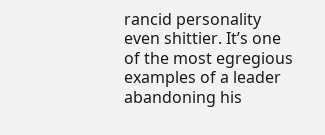rancid personality even shittier. It’s one of the most egregious examples of a leader abandoning his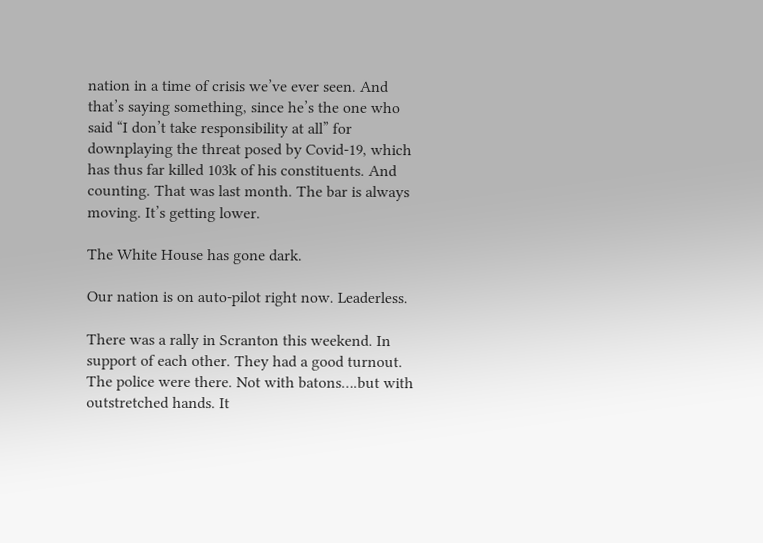nation in a time of crisis we’ve ever seen. And that’s saying something, since he’s the one who said “I don’t take responsibility at all” for downplaying the threat posed by Covid-19, which has thus far killed 103k of his constituents. And counting. That was last month. The bar is always moving. It’s getting lower.

The White House has gone dark.

Our nation is on auto-pilot right now. Leaderless.

There was a rally in Scranton this weekend. In support of each other. They had a good turnout. The police were there. Not with batons….but with outstretched hands. It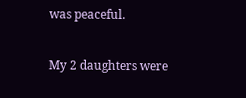was peaceful.

My 2 daughters were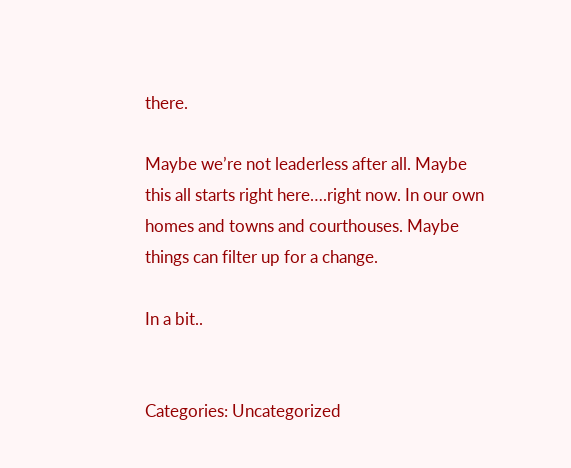there.

Maybe we’re not leaderless after all. Maybe this all starts right here….right now. In our own homes and towns and courthouses. Maybe things can filter up for a change.

In a bit..


Categories: Uncategorized